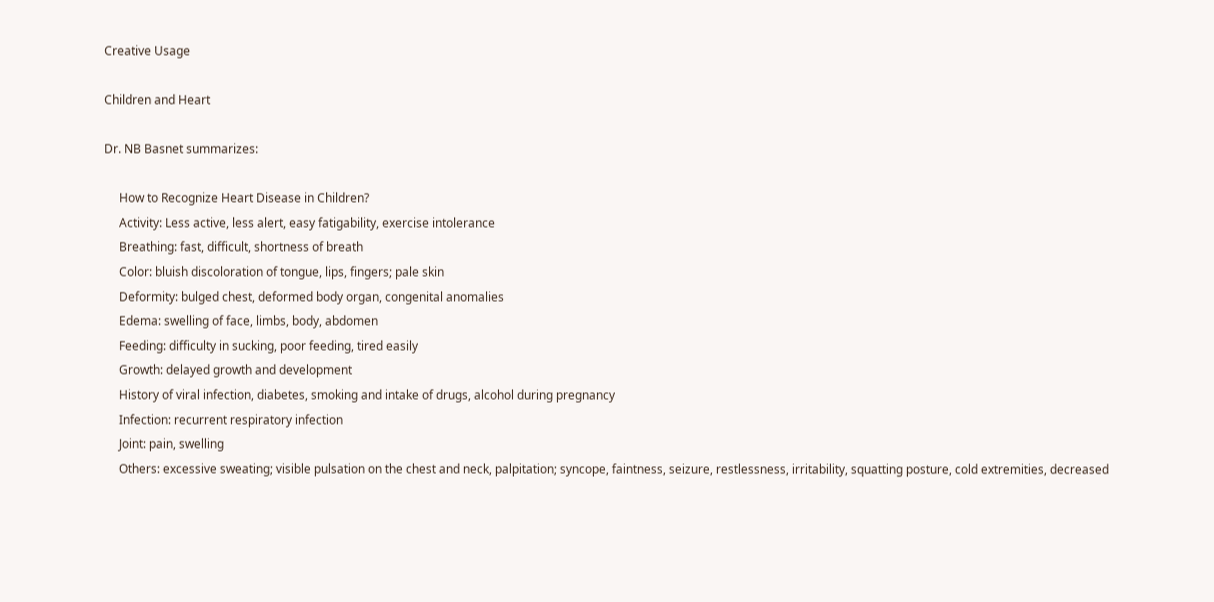Creative Usage

Children and Heart

Dr. NB Basnet summarizes:

     How to Recognize Heart Disease in Children?
     Activity: Less active, less alert, easy fatigability, exercise intolerance
     Breathing: fast, difficult, shortness of breath
     Color: bluish discoloration of tongue, lips, fingers; pale skin
     Deformity: bulged chest, deformed body organ, congenital anomalies
     Edema: swelling of face, limbs, body, abdomen
     Feeding: difficulty in sucking, poor feeding, tired easily
     Growth: delayed growth and development
     History of viral infection, diabetes, smoking and intake of drugs, alcohol during pregnancy
     Infection: recurrent respiratory infection
     Joint: pain, swelling
     Others: excessive sweating; visible pulsation on the chest and neck, palpitation; syncope, faintness, seizure, restlessness, irritability, squatting posture, cold extremities, decreased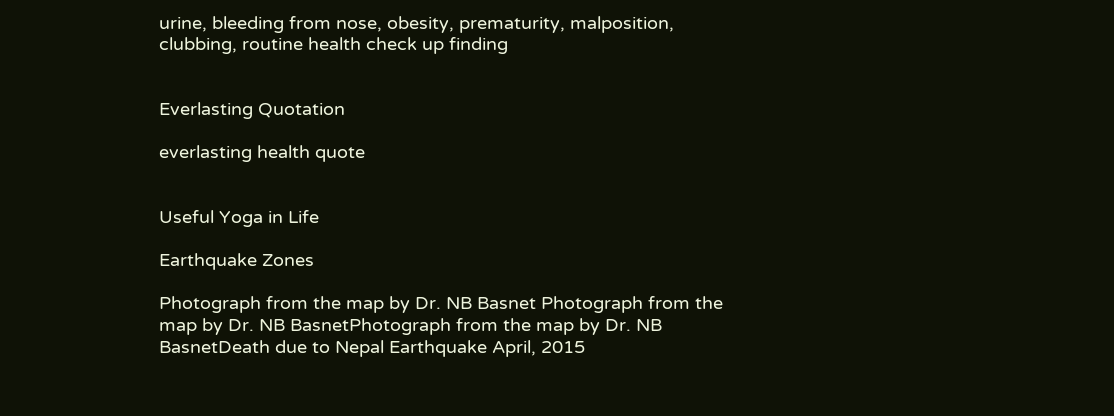urine, bleeding from nose, obesity, prematurity, malposition, clubbing, routine health check up finding


Everlasting Quotation

everlasting health quote


Useful Yoga in Life

Earthquake Zones

Photograph from the map by Dr. NB Basnet Photograph from the map by Dr. NB BasnetPhotograph from the map by Dr. NB BasnetDeath due to Nepal Earthquake April, 2015